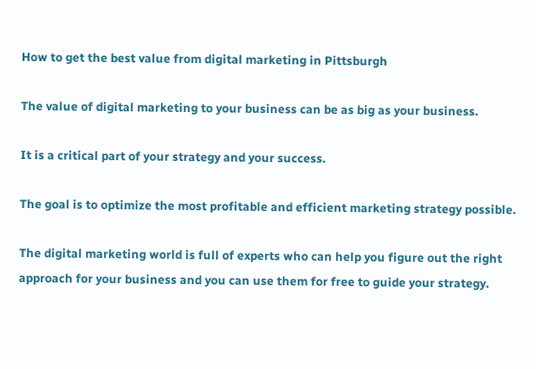How to get the best value from digital marketing in Pittsburgh

The value of digital marketing to your business can be as big as your business.

It is a critical part of your strategy and your success.

The goal is to optimize the most profitable and efficient marketing strategy possible.

The digital marketing world is full of experts who can help you figure out the right approach for your business and you can use them for free to guide your strategy.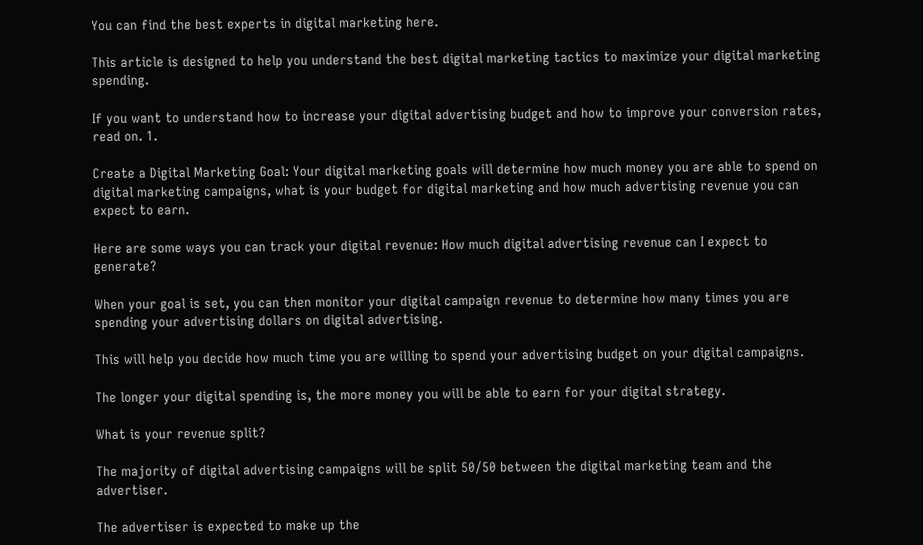You can find the best experts in digital marketing here.

This article is designed to help you understand the best digital marketing tactics to maximize your digital marketing spending.

If you want to understand how to increase your digital advertising budget and how to improve your conversion rates, read on. 1.

Create a Digital Marketing Goal: Your digital marketing goals will determine how much money you are able to spend on digital marketing campaigns, what is your budget for digital marketing and how much advertising revenue you can expect to earn.

Here are some ways you can track your digital revenue: How much digital advertising revenue can I expect to generate?

When your goal is set, you can then monitor your digital campaign revenue to determine how many times you are spending your advertising dollars on digital advertising.

This will help you decide how much time you are willing to spend your advertising budget on your digital campaigns.

The longer your digital spending is, the more money you will be able to earn for your digital strategy.

What is your revenue split?

The majority of digital advertising campaigns will be split 50/50 between the digital marketing team and the advertiser.

The advertiser is expected to make up the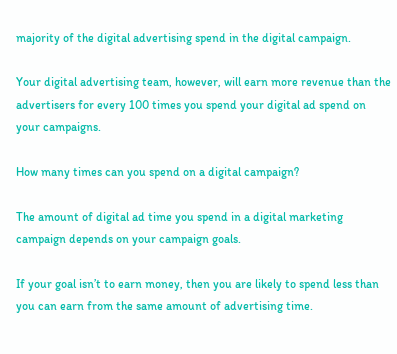majority of the digital advertising spend in the digital campaign.

Your digital advertising team, however, will earn more revenue than the advertisers for every 100 times you spend your digital ad spend on your campaigns.

How many times can you spend on a digital campaign?

The amount of digital ad time you spend in a digital marketing campaign depends on your campaign goals.

If your goal isn’t to earn money, then you are likely to spend less than you can earn from the same amount of advertising time.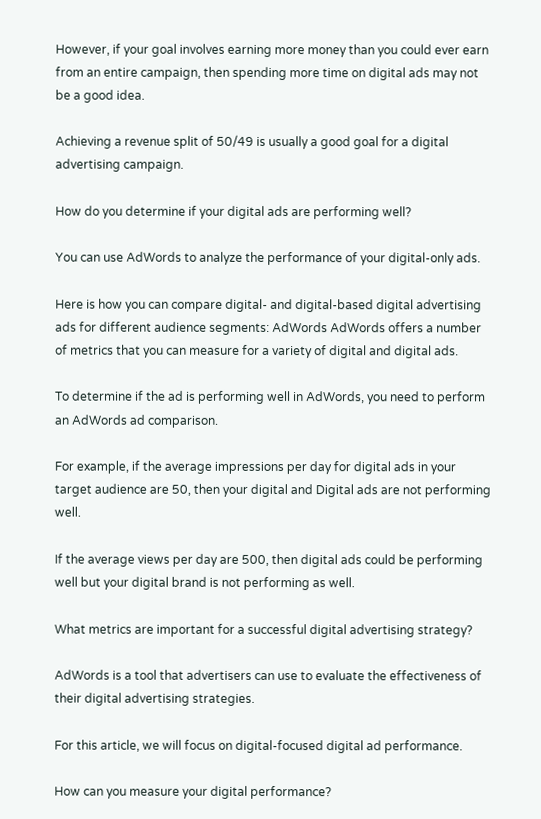However, if your goal involves earning more money than you could ever earn from an entire campaign, then spending more time on digital ads may not be a good idea.

Achieving a revenue split of 50/49 is usually a good goal for a digital advertising campaign.

How do you determine if your digital ads are performing well?

You can use AdWords to analyze the performance of your digital-only ads.

Here is how you can compare digital- and digital-based digital advertising ads for different audience segments: AdWords AdWords offers a number of metrics that you can measure for a variety of digital and digital ads.

To determine if the ad is performing well in AdWords, you need to perform an AdWords ad comparison.

For example, if the average impressions per day for digital ads in your target audience are 50, then your digital and Digital ads are not performing well.

If the average views per day are 500, then digital ads could be performing well but your digital brand is not performing as well.

What metrics are important for a successful digital advertising strategy?

AdWords is a tool that advertisers can use to evaluate the effectiveness of their digital advertising strategies.

For this article, we will focus on digital-focused digital ad performance.

How can you measure your digital performance?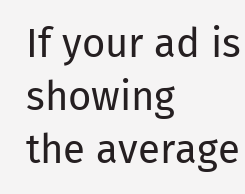If your ad is showing the average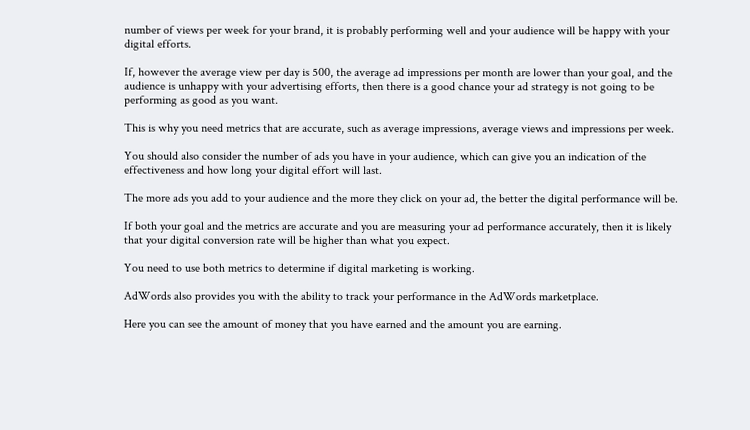number of views per week for your brand, it is probably performing well and your audience will be happy with your digital efforts.

If, however the average view per day is 500, the average ad impressions per month are lower than your goal, and the audience is unhappy with your advertising efforts, then there is a good chance your ad strategy is not going to be performing as good as you want.

This is why you need metrics that are accurate, such as average impressions, average views and impressions per week.

You should also consider the number of ads you have in your audience, which can give you an indication of the effectiveness and how long your digital effort will last.

The more ads you add to your audience and the more they click on your ad, the better the digital performance will be.

If both your goal and the metrics are accurate and you are measuring your ad performance accurately, then it is likely that your digital conversion rate will be higher than what you expect.

You need to use both metrics to determine if digital marketing is working.

AdWords also provides you with the ability to track your performance in the AdWords marketplace.

Here you can see the amount of money that you have earned and the amount you are earning.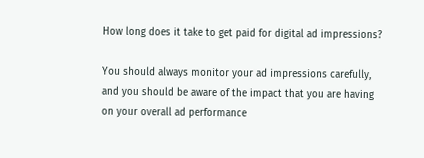How long does it take to get paid for digital ad impressions?

You should always monitor your ad impressions carefully, and you should be aware of the impact that you are having on your overall ad performance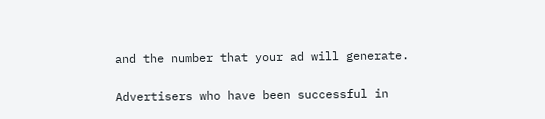and the number that your ad will generate.

Advertisers who have been successful in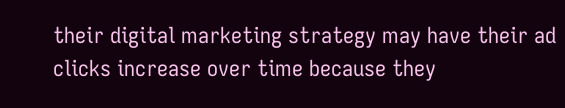their digital marketing strategy may have their ad clicks increase over time because they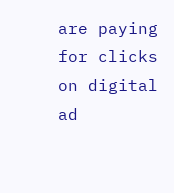are paying for clicks on digital ad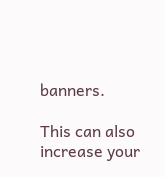banners.

This can also increase your